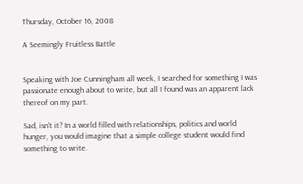Thursday, October 16, 2008

A Seemingly Fruitless Battle


Speaking with Joe Cunningham all week, I searched for something I was passionate enough about to write, but all I found was an apparent lack thereof on my part.

Sad, isn't it? In a world filled with relationships, politics and world hunger, you would imagine that a simple college student would find something to write.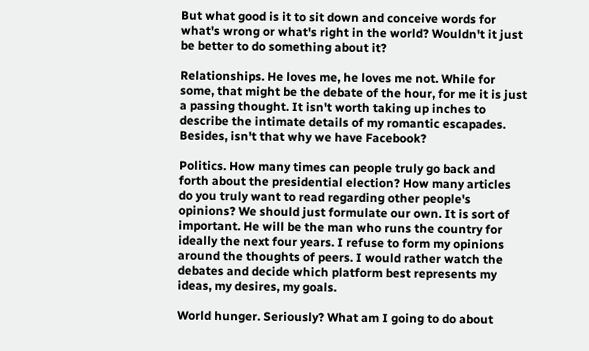But what good is it to sit down and conceive words for what's wrong or what's right in the world? Wouldn't it just be better to do something about it?

Relationships. He loves me, he loves me not. While for some, that might be the debate of the hour, for me it is just a passing thought. It isn't worth taking up inches to describe the intimate details of my romantic escapades. Besides, isn't that why we have Facebook?

Politics. How many times can people truly go back and forth about the presidential election? How many articles do you truly want to read regarding other people's opinions? We should just formulate our own. It is sort of important. He will be the man who runs the country for ideally the next four years. I refuse to form my opinions around the thoughts of peers. I would rather watch the debates and decide which platform best represents my ideas, my desires, my goals.

World hunger. Seriously? What am I going to do about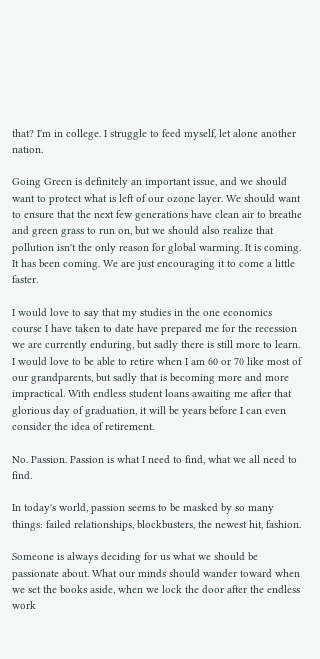that? I'm in college. I struggle to feed myself, let alone another nation.

Going Green is definitely an important issue, and we should want to protect what is left of our ozone layer. We should want to ensure that the next few generations have clean air to breathe and green grass to run on, but we should also realize that pollution isn't the only reason for global warming. It is coming. It has been coming. We are just encouraging it to come a little faster.

I would love to say that my studies in the one economics course I have taken to date have prepared me for the recession we are currently enduring, but sadly there is still more to learn. I would love to be able to retire when I am 60 or 70 like most of our grandparents, but sadly that is becoming more and more impractical. With endless student loans awaiting me after that glorious day of graduation, it will be years before I can even consider the idea of retirement.

No. Passion. Passion is what I need to find, what we all need to find.

In today's world, passion seems to be masked by so many things: failed relationships, blockbusters, the newest hit, fashion.

Someone is always deciding for us what we should be passionate about. What our minds should wander toward when we set the books aside, when we lock the door after the endless work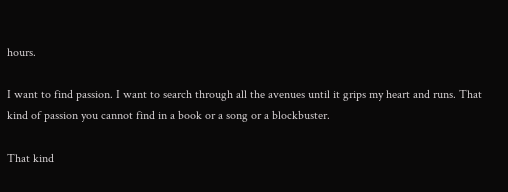hours.

I want to find passion. I want to search through all the avenues until it grips my heart and runs. That kind of passion you cannot find in a book or a song or a blockbuster.

That kind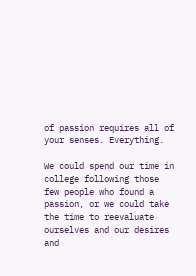of passion requires all of your senses. Everything.

We could spend our time in college following those few people who found a passion, or we could take the time to reevaluate ourselves and our desires and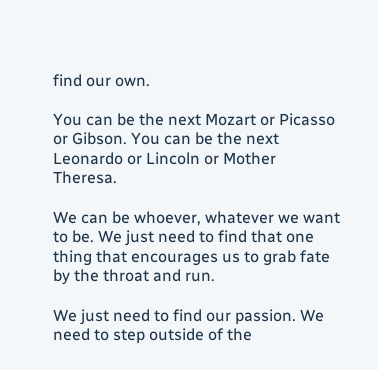find our own.

You can be the next Mozart or Picasso or Gibson. You can be the next Leonardo or Lincoln or Mother Theresa.

We can be whoever, whatever we want to be. We just need to find that one thing that encourages us to grab fate by the throat and run.

We just need to find our passion. We need to step outside of the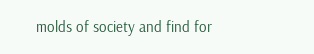molds of society and find for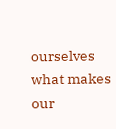ourselves what makes our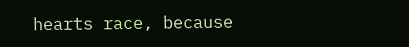hearts race, because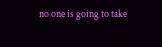no one is going to take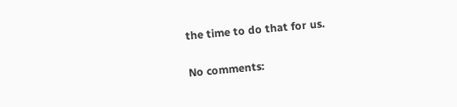the time to do that for us.

No comments: